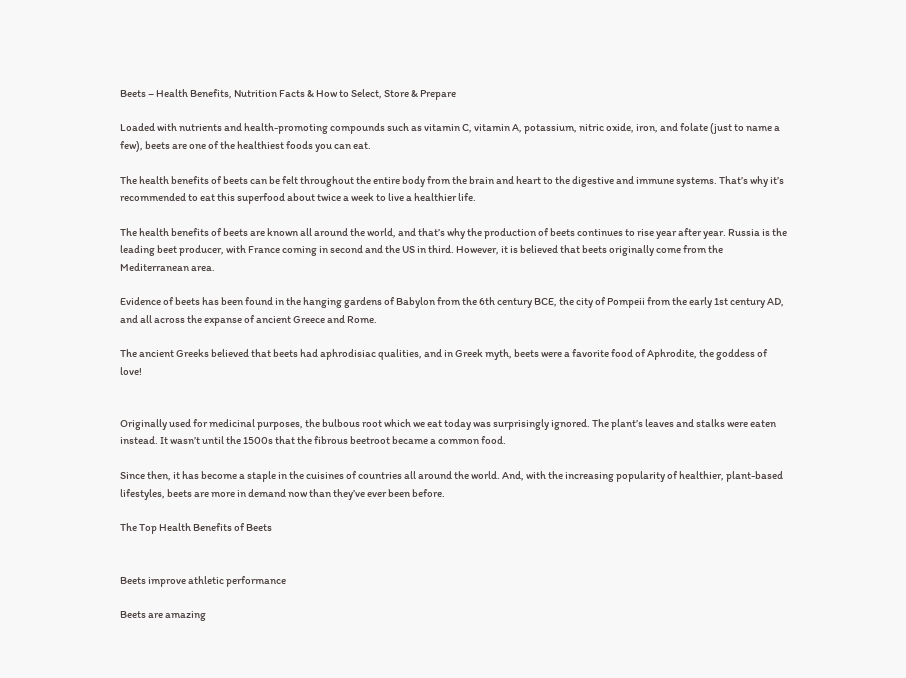Beets – Health Benefits, Nutrition Facts & How to Select, Store & Prepare

Loaded with nutrients and health-promoting compounds such as vitamin C, vitamin A, potassium, nitric oxide, iron, and folate (just to name a few), beets are one of the healthiest foods you can eat.

The health benefits of beets can be felt throughout the entire body from the brain and heart to the digestive and immune systems. That’s why it’s recommended to eat this superfood about twice a week to live a healthier life.

The health benefits of beets are known all around the world, and that’s why the production of beets continues to rise year after year. Russia is the leading beet producer, with France coming in second and the US in third. However, it is believed that beets originally come from the Mediterranean area.

Evidence of beets has been found in the hanging gardens of Babylon from the 6th century BCE, the city of Pompeii from the early 1st century AD, and all across the expanse of ancient Greece and Rome.

The ancient Greeks believed that beets had aphrodisiac qualities, and in Greek myth, beets were a favorite food of Aphrodite, the goddess of love!


Originally used for medicinal purposes, the bulbous root which we eat today was surprisingly ignored. The plant’s leaves and stalks were eaten instead. It wasn’t until the 1500s that the fibrous beetroot became a common food.

Since then, it has become a staple in the cuisines of countries all around the world. And, with the increasing popularity of healthier, plant-based lifestyles, beets are more in demand now than they’ve ever been before.

The Top Health Benefits of Beets


Beets improve athletic performance

Beets are amazing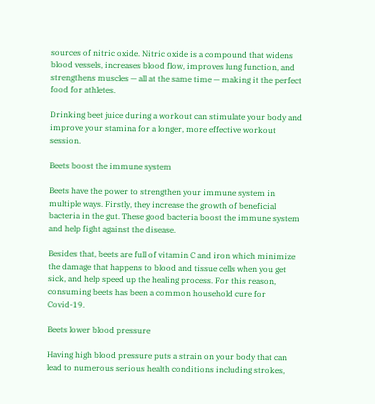sources of nitric oxide. Nitric oxide is a compound that widens blood vessels, increases blood flow, improves lung function, and strengthens muscles — all at the same time — making it the perfect food for athletes.

Drinking beet juice during a workout can stimulate your body and improve your stamina for a longer, more effective workout session.

Beets boost the immune system

Beets have the power to strengthen your immune system in multiple ways. Firstly, they increase the growth of beneficial bacteria in the gut. These good bacteria boost the immune system and help fight against the disease.

Besides that, beets are full of vitamin C and iron which minimize the damage that happens to blood and tissue cells when you get sick, and help speed up the healing process. For this reason, consuming beets has been a common household cure for Covid-19.

Beets lower blood pressure

Having high blood pressure puts a strain on your body that can lead to numerous serious health conditions including strokes,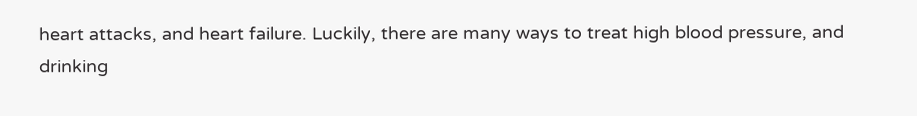heart attacks, and heart failure. Luckily, there are many ways to treat high blood pressure, and drinking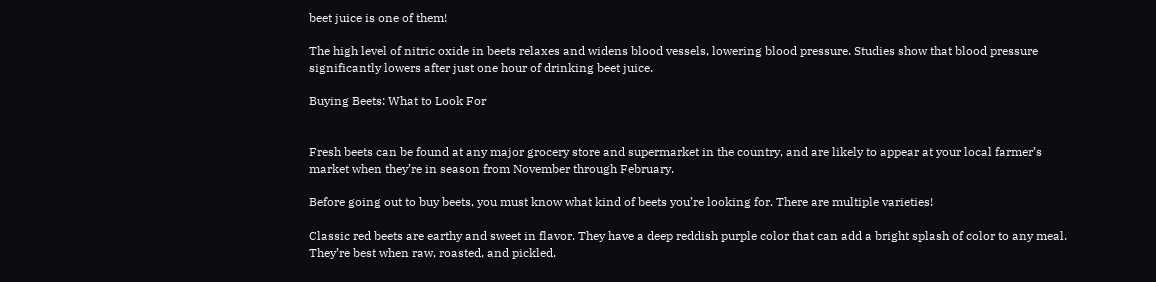beet juice is one of them!

The high level of nitric oxide in beets relaxes and widens blood vessels, lowering blood pressure. Studies show that blood pressure significantly lowers after just one hour of drinking beet juice.

Buying Beets: What to Look For


Fresh beets can be found at any major grocery store and supermarket in the country, and are likely to appear at your local farmer’s market when they’re in season from November through February.

Before going out to buy beets, you must know what kind of beets you’re looking for. There are multiple varieties!

Classic red beets are earthy and sweet in flavor. They have a deep reddish purple color that can add a bright splash of color to any meal. They’re best when raw, roasted, and pickled.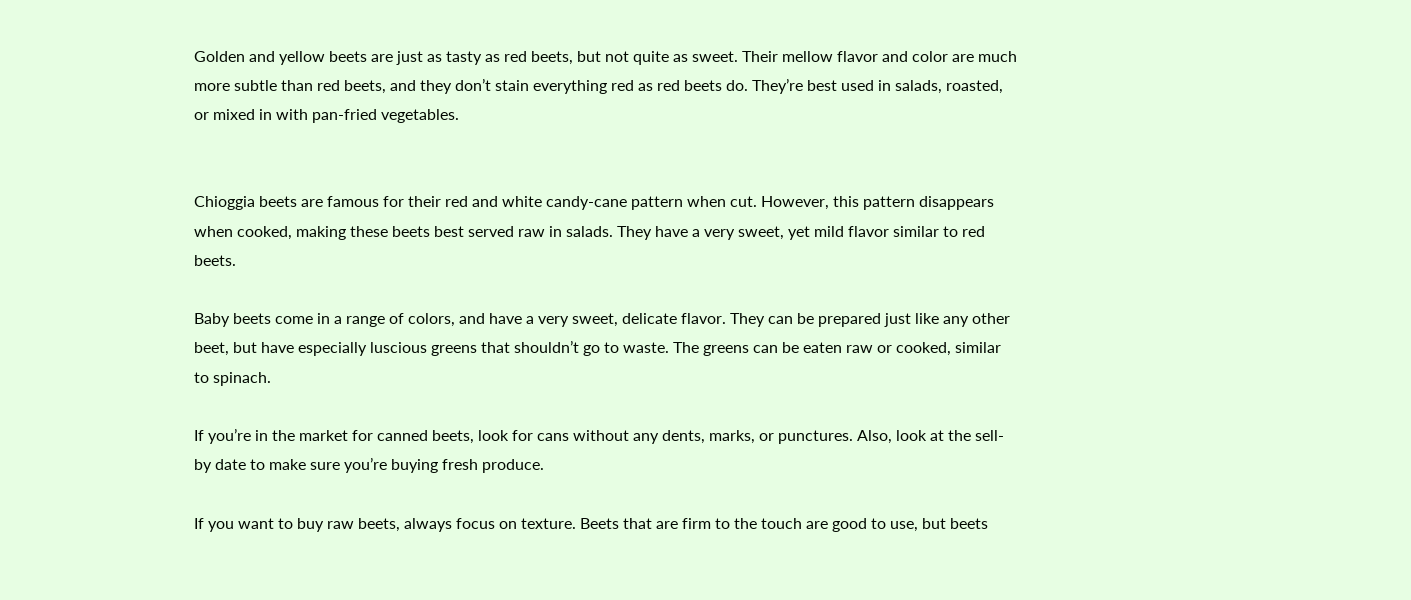Golden and yellow beets are just as tasty as red beets, but not quite as sweet. Their mellow flavor and color are much more subtle than red beets, and they don’t stain everything red as red beets do. They’re best used in salads, roasted, or mixed in with pan-fried vegetables.


Chioggia beets are famous for their red and white candy-cane pattern when cut. However, this pattern disappears when cooked, making these beets best served raw in salads. They have a very sweet, yet mild flavor similar to red beets.

Baby beets come in a range of colors, and have a very sweet, delicate flavor. They can be prepared just like any other beet, but have especially luscious greens that shouldn’t go to waste. The greens can be eaten raw or cooked, similar to spinach.

If you’re in the market for canned beets, look for cans without any dents, marks, or punctures. Also, look at the sell-by date to make sure you’re buying fresh produce.

If you want to buy raw beets, always focus on texture. Beets that are firm to the touch are good to use, but beets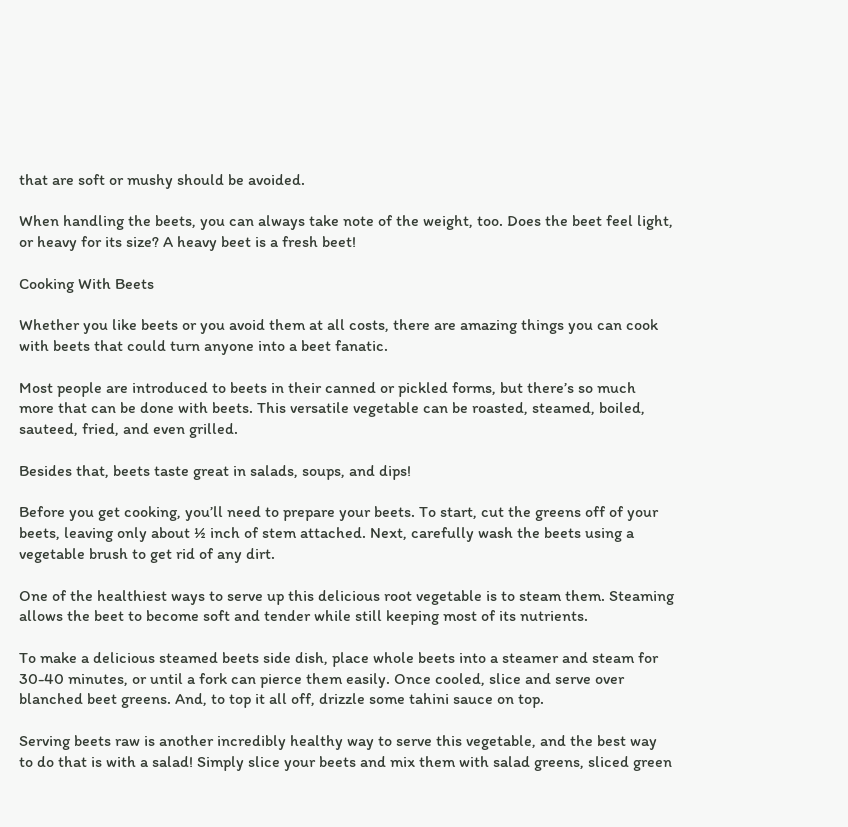that are soft or mushy should be avoided.

When handling the beets, you can always take note of the weight, too. Does the beet feel light, or heavy for its size? A heavy beet is a fresh beet!

Cooking With Beets

Whether you like beets or you avoid them at all costs, there are amazing things you can cook with beets that could turn anyone into a beet fanatic.

Most people are introduced to beets in their canned or pickled forms, but there’s so much more that can be done with beets. This versatile vegetable can be roasted, steamed, boiled, sauteed, fried, and even grilled.

Besides that, beets taste great in salads, soups, and dips!

Before you get cooking, you’ll need to prepare your beets. To start, cut the greens off of your beets, leaving only about ½ inch of stem attached. Next, carefully wash the beets using a vegetable brush to get rid of any dirt.

One of the healthiest ways to serve up this delicious root vegetable is to steam them. Steaming allows the beet to become soft and tender while still keeping most of its nutrients.

To make a delicious steamed beets side dish, place whole beets into a steamer and steam for 30-40 minutes, or until a fork can pierce them easily. Once cooled, slice and serve over blanched beet greens. And, to top it all off, drizzle some tahini sauce on top.

Serving beets raw is another incredibly healthy way to serve this vegetable, and the best way to do that is with a salad! Simply slice your beets and mix them with salad greens, sliced green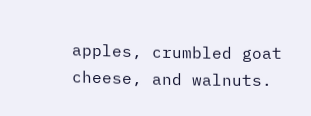apples, crumbled goat cheese, and walnuts.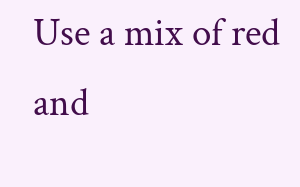Use a mix of red and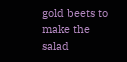gold beets to make the salad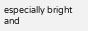especially bright and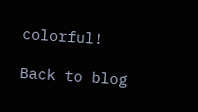colorful!

Back to blog